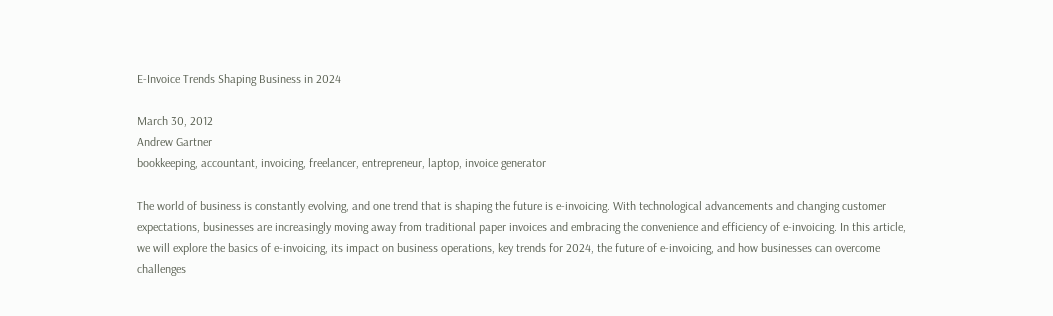E-Invoice Trends Shaping Business in 2024

March 30, 2012
Andrew Gartner
bookkeeping, accountant, invoicing, freelancer, entrepreneur, laptop, invoice generator

The world of business is constantly evolving, and one trend that is shaping the future is e-invoicing. With technological advancements and changing customer expectations, businesses are increasingly moving away from traditional paper invoices and embracing the convenience and efficiency of e-invoicing. In this article, we will explore the basics of e-invoicing, its impact on business operations, key trends for 2024, the future of e-invoicing, and how businesses can overcome challenges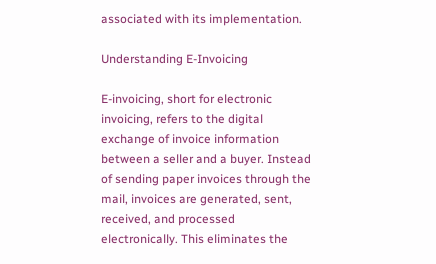associated with its implementation.

Understanding E-Invoicing

E-invoicing, short for electronic invoicing, refers to the digital exchange of invoice information between a seller and a buyer. Instead of sending paper invoices through the mail, invoices are generated, sent, received, and processed electronically. This eliminates the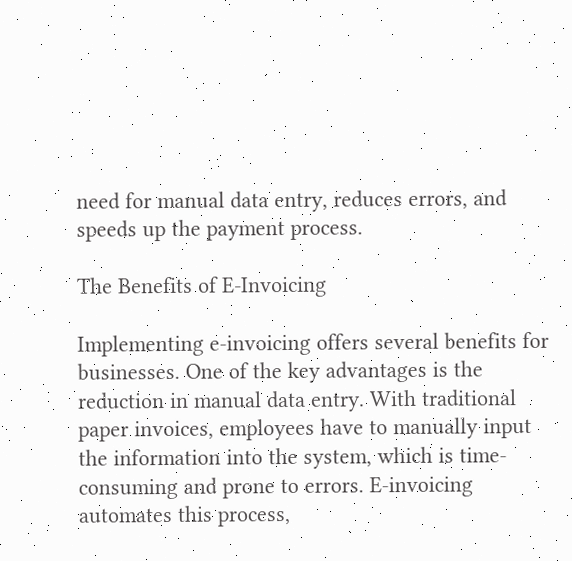need for manual data entry, reduces errors, and speeds up the payment process.

The Benefits of E-Invoicing

Implementing e-invoicing offers several benefits for businesses. One of the key advantages is the reduction in manual data entry. With traditional paper invoices, employees have to manually input the information into the system, which is time-consuming and prone to errors. E-invoicing automates this process,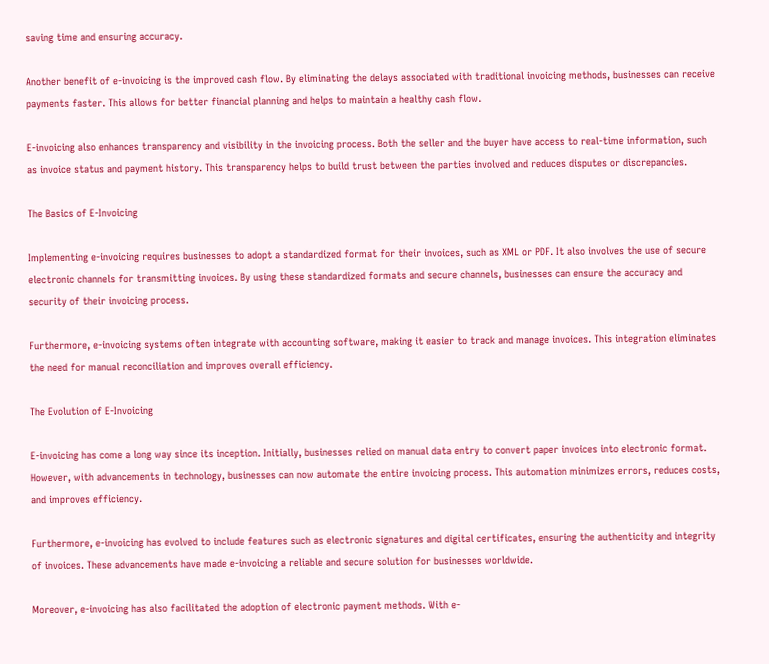saving time and ensuring accuracy.

Another benefit of e-invoicing is the improved cash flow. By eliminating the delays associated with traditional invoicing methods, businesses can receive payments faster. This allows for better financial planning and helps to maintain a healthy cash flow.

E-invoicing also enhances transparency and visibility in the invoicing process. Both the seller and the buyer have access to real-time information, such as invoice status and payment history. This transparency helps to build trust between the parties involved and reduces disputes or discrepancies.

The Basics of E-Invoicing

Implementing e-invoicing requires businesses to adopt a standardized format for their invoices, such as XML or PDF. It also involves the use of secure electronic channels for transmitting invoices. By using these standardized formats and secure channels, businesses can ensure the accuracy and security of their invoicing process.

Furthermore, e-invoicing systems often integrate with accounting software, making it easier to track and manage invoices. This integration eliminates the need for manual reconciliation and improves overall efficiency.

The Evolution of E-Invoicing

E-invoicing has come a long way since its inception. Initially, businesses relied on manual data entry to convert paper invoices into electronic format. However, with advancements in technology, businesses can now automate the entire invoicing process. This automation minimizes errors, reduces costs, and improves efficiency.

Furthermore, e-invoicing has evolved to include features such as electronic signatures and digital certificates, ensuring the authenticity and integrity of invoices. These advancements have made e-invoicing a reliable and secure solution for businesses worldwide.

Moreover, e-invoicing has also facilitated the adoption of electronic payment methods. With e-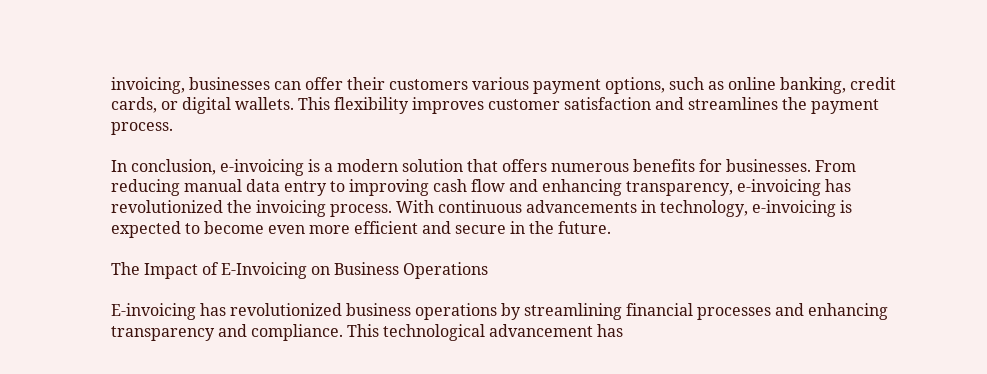invoicing, businesses can offer their customers various payment options, such as online banking, credit cards, or digital wallets. This flexibility improves customer satisfaction and streamlines the payment process.

In conclusion, e-invoicing is a modern solution that offers numerous benefits for businesses. From reducing manual data entry to improving cash flow and enhancing transparency, e-invoicing has revolutionized the invoicing process. With continuous advancements in technology, e-invoicing is expected to become even more efficient and secure in the future.

The Impact of E-Invoicing on Business Operations

E-invoicing has revolutionized business operations by streamlining financial processes and enhancing transparency and compliance. This technological advancement has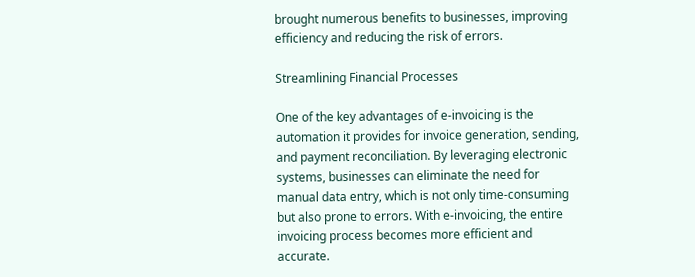brought numerous benefits to businesses, improving efficiency and reducing the risk of errors.

Streamlining Financial Processes

One of the key advantages of e-invoicing is the automation it provides for invoice generation, sending, and payment reconciliation. By leveraging electronic systems, businesses can eliminate the need for manual data entry, which is not only time-consuming but also prone to errors. With e-invoicing, the entire invoicing process becomes more efficient and accurate.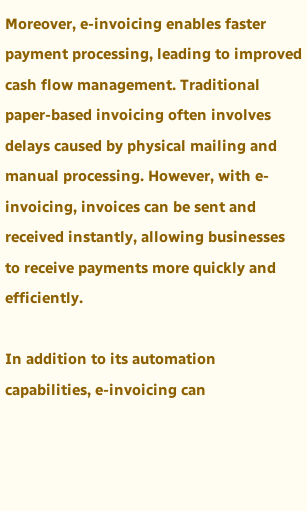Moreover, e-invoicing enables faster payment processing, leading to improved cash flow management. Traditional paper-based invoicing often involves delays caused by physical mailing and manual processing. However, with e-invoicing, invoices can be sent and received instantly, allowing businesses to receive payments more quickly and efficiently.

In addition to its automation capabilities, e-invoicing can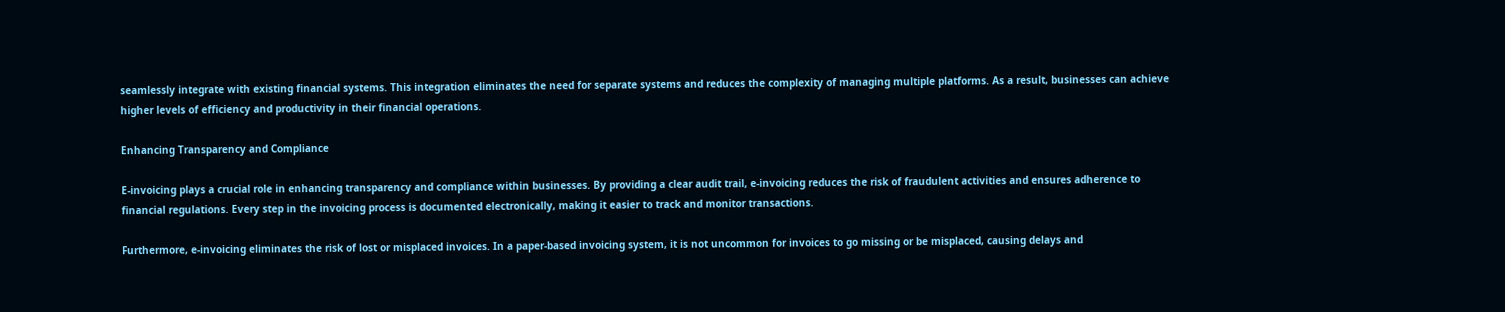seamlessly integrate with existing financial systems. This integration eliminates the need for separate systems and reduces the complexity of managing multiple platforms. As a result, businesses can achieve higher levels of efficiency and productivity in their financial operations.

Enhancing Transparency and Compliance

E-invoicing plays a crucial role in enhancing transparency and compliance within businesses. By providing a clear audit trail, e-invoicing reduces the risk of fraudulent activities and ensures adherence to financial regulations. Every step in the invoicing process is documented electronically, making it easier to track and monitor transactions.

Furthermore, e-invoicing eliminates the risk of lost or misplaced invoices. In a paper-based invoicing system, it is not uncommon for invoices to go missing or be misplaced, causing delays and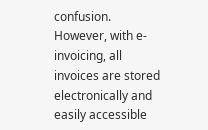confusion. However, with e-invoicing, all invoices are stored electronically and easily accessible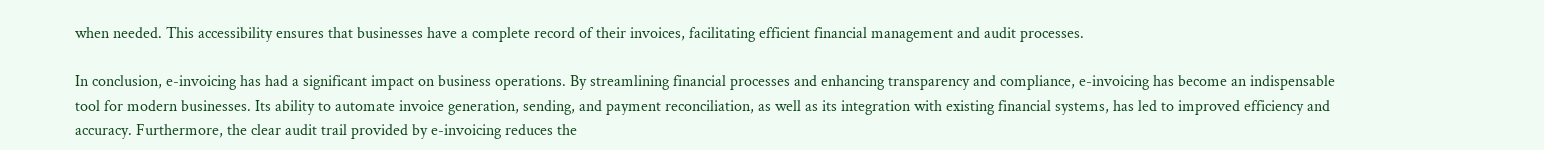when needed. This accessibility ensures that businesses have a complete record of their invoices, facilitating efficient financial management and audit processes.

In conclusion, e-invoicing has had a significant impact on business operations. By streamlining financial processes and enhancing transparency and compliance, e-invoicing has become an indispensable tool for modern businesses. Its ability to automate invoice generation, sending, and payment reconciliation, as well as its integration with existing financial systems, has led to improved efficiency and accuracy. Furthermore, the clear audit trail provided by e-invoicing reduces the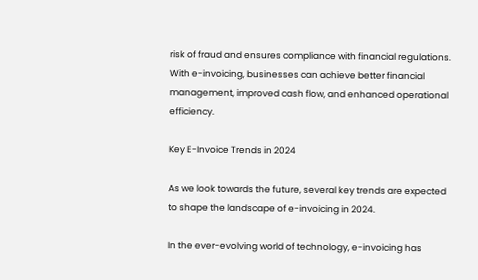risk of fraud and ensures compliance with financial regulations. With e-invoicing, businesses can achieve better financial management, improved cash flow, and enhanced operational efficiency.

Key E-Invoice Trends in 2024

As we look towards the future, several key trends are expected to shape the landscape of e-invoicing in 2024.

In the ever-evolving world of technology, e-invoicing has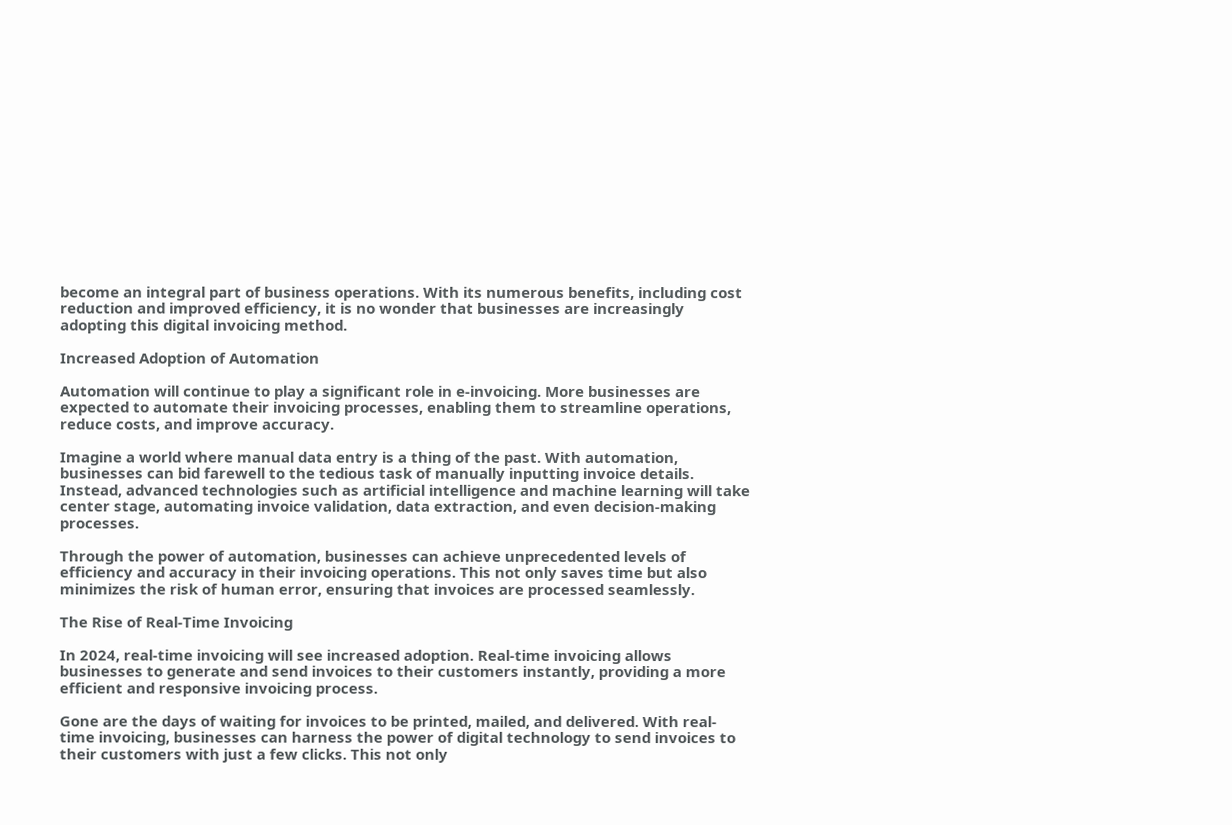become an integral part of business operations. With its numerous benefits, including cost reduction and improved efficiency, it is no wonder that businesses are increasingly adopting this digital invoicing method.

Increased Adoption of Automation

Automation will continue to play a significant role in e-invoicing. More businesses are expected to automate their invoicing processes, enabling them to streamline operations, reduce costs, and improve accuracy.

Imagine a world where manual data entry is a thing of the past. With automation, businesses can bid farewell to the tedious task of manually inputting invoice details. Instead, advanced technologies such as artificial intelligence and machine learning will take center stage, automating invoice validation, data extraction, and even decision-making processes.

Through the power of automation, businesses can achieve unprecedented levels of efficiency and accuracy in their invoicing operations. This not only saves time but also minimizes the risk of human error, ensuring that invoices are processed seamlessly.

The Rise of Real-Time Invoicing

In 2024, real-time invoicing will see increased adoption. Real-time invoicing allows businesses to generate and send invoices to their customers instantly, providing a more efficient and responsive invoicing process.

Gone are the days of waiting for invoices to be printed, mailed, and delivered. With real-time invoicing, businesses can harness the power of digital technology to send invoices to their customers with just a few clicks. This not only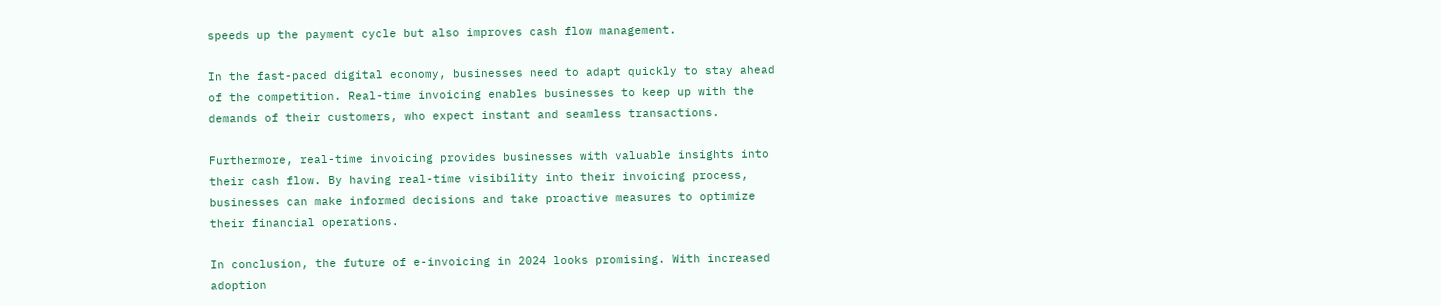speeds up the payment cycle but also improves cash flow management.

In the fast-paced digital economy, businesses need to adapt quickly to stay ahead of the competition. Real-time invoicing enables businesses to keep up with the demands of their customers, who expect instant and seamless transactions.

Furthermore, real-time invoicing provides businesses with valuable insights into their cash flow. By having real-time visibility into their invoicing process, businesses can make informed decisions and take proactive measures to optimize their financial operations.

In conclusion, the future of e-invoicing in 2024 looks promising. With increased adoption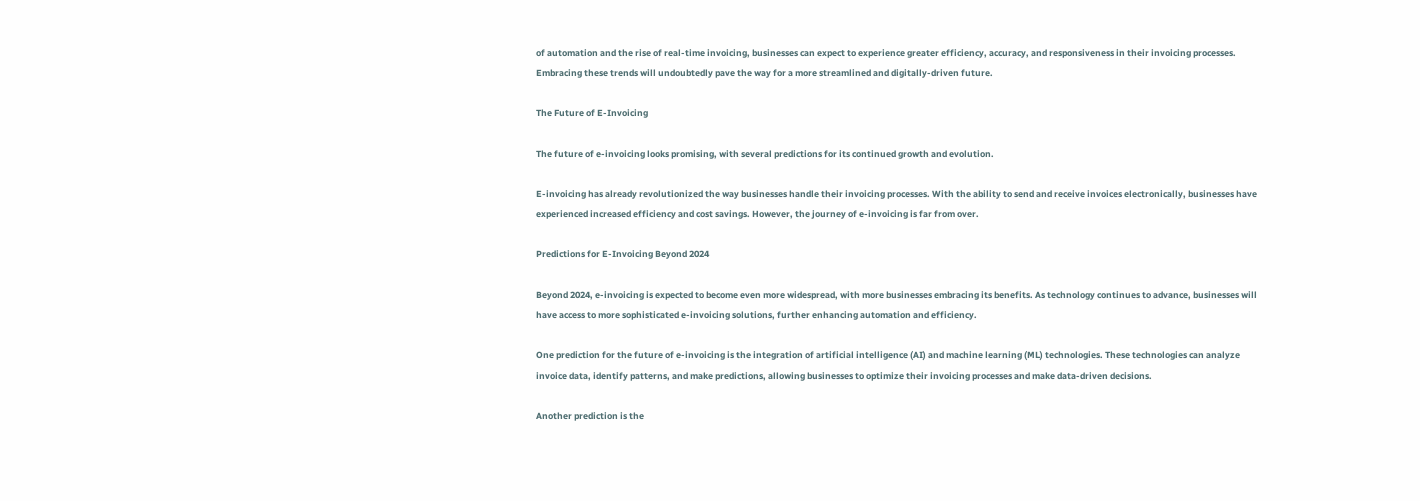of automation and the rise of real-time invoicing, businesses can expect to experience greater efficiency, accuracy, and responsiveness in their invoicing processes. Embracing these trends will undoubtedly pave the way for a more streamlined and digitally-driven future.

The Future of E-Invoicing

The future of e-invoicing looks promising, with several predictions for its continued growth and evolution.

E-invoicing has already revolutionized the way businesses handle their invoicing processes. With the ability to send and receive invoices electronically, businesses have experienced increased efficiency and cost savings. However, the journey of e-invoicing is far from over.

Predictions for E-Invoicing Beyond 2024

Beyond 2024, e-invoicing is expected to become even more widespread, with more businesses embracing its benefits. As technology continues to advance, businesses will have access to more sophisticated e-invoicing solutions, further enhancing automation and efficiency.

One prediction for the future of e-invoicing is the integration of artificial intelligence (AI) and machine learning (ML) technologies. These technologies can analyze invoice data, identify patterns, and make predictions, allowing businesses to optimize their invoicing processes and make data-driven decisions.

Another prediction is the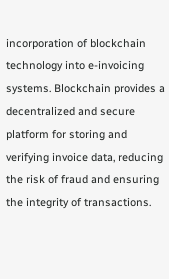incorporation of blockchain technology into e-invoicing systems. Blockchain provides a decentralized and secure platform for storing and verifying invoice data, reducing the risk of fraud and ensuring the integrity of transactions.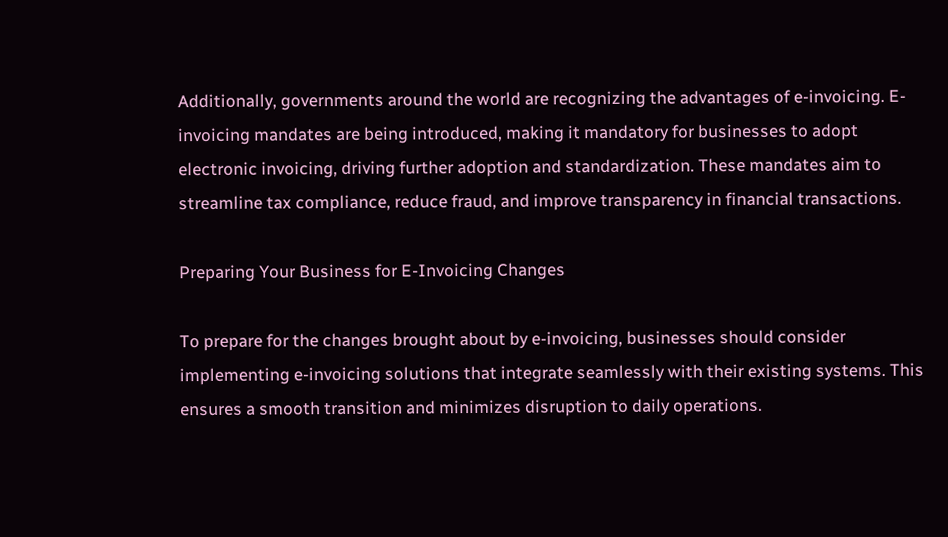Additionally, governments around the world are recognizing the advantages of e-invoicing. E-invoicing mandates are being introduced, making it mandatory for businesses to adopt electronic invoicing, driving further adoption and standardization. These mandates aim to streamline tax compliance, reduce fraud, and improve transparency in financial transactions.

Preparing Your Business for E-Invoicing Changes

To prepare for the changes brought about by e-invoicing, businesses should consider implementing e-invoicing solutions that integrate seamlessly with their existing systems. This ensures a smooth transition and minimizes disruption to daily operations.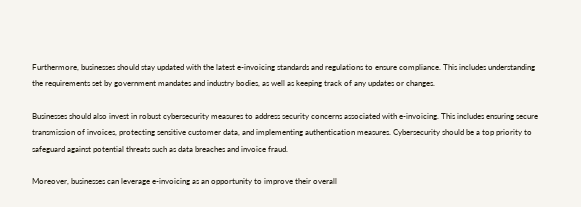Furthermore, businesses should stay updated with the latest e-invoicing standards and regulations to ensure compliance. This includes understanding the requirements set by government mandates and industry bodies, as well as keeping track of any updates or changes.

Businesses should also invest in robust cybersecurity measures to address security concerns associated with e-invoicing. This includes ensuring secure transmission of invoices, protecting sensitive customer data, and implementing authentication measures. Cybersecurity should be a top priority to safeguard against potential threats such as data breaches and invoice fraud.

Moreover, businesses can leverage e-invoicing as an opportunity to improve their overall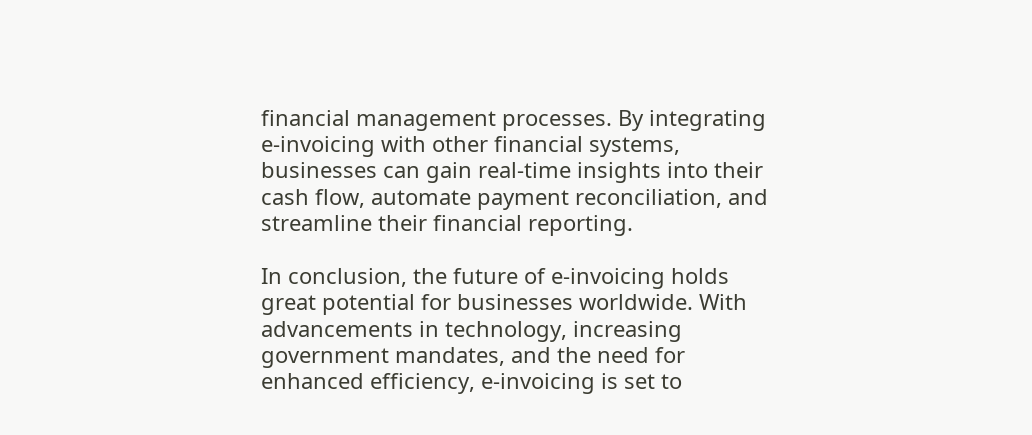financial management processes. By integrating e-invoicing with other financial systems, businesses can gain real-time insights into their cash flow, automate payment reconciliation, and streamline their financial reporting.

In conclusion, the future of e-invoicing holds great potential for businesses worldwide. With advancements in technology, increasing government mandates, and the need for enhanced efficiency, e-invoicing is set to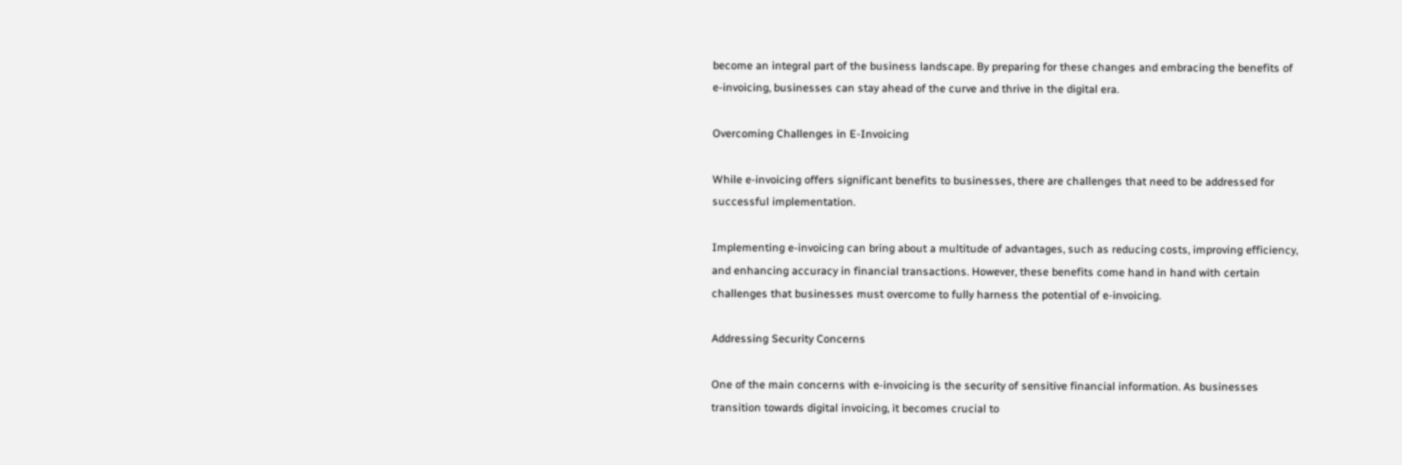become an integral part of the business landscape. By preparing for these changes and embracing the benefits of e-invoicing, businesses can stay ahead of the curve and thrive in the digital era.

Overcoming Challenges in E-Invoicing

While e-invoicing offers significant benefits to businesses, there are challenges that need to be addressed for successful implementation.

Implementing e-invoicing can bring about a multitude of advantages, such as reducing costs, improving efficiency, and enhancing accuracy in financial transactions. However, these benefits come hand in hand with certain challenges that businesses must overcome to fully harness the potential of e-invoicing.

Addressing Security Concerns

One of the main concerns with e-invoicing is the security of sensitive financial information. As businesses transition towards digital invoicing, it becomes crucial to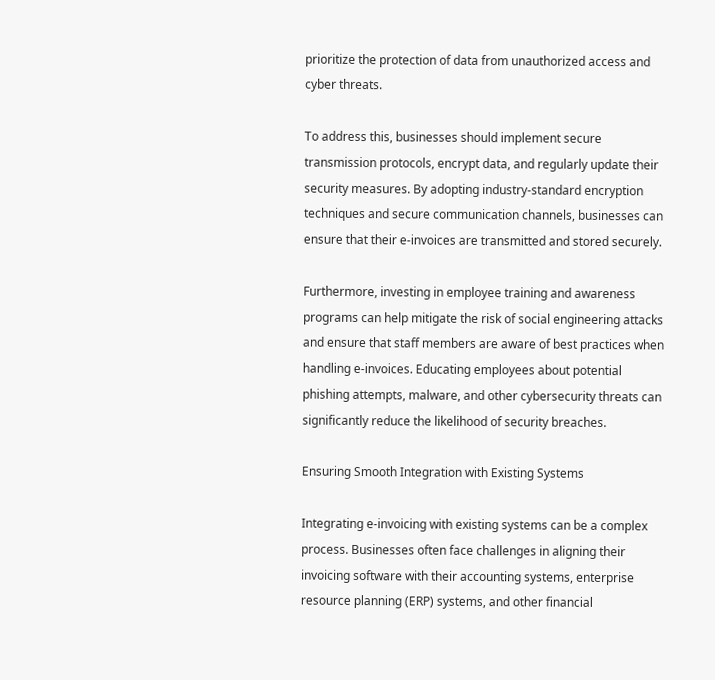prioritize the protection of data from unauthorized access and cyber threats.

To address this, businesses should implement secure transmission protocols, encrypt data, and regularly update their security measures. By adopting industry-standard encryption techniques and secure communication channels, businesses can ensure that their e-invoices are transmitted and stored securely.

Furthermore, investing in employee training and awareness programs can help mitigate the risk of social engineering attacks and ensure that staff members are aware of best practices when handling e-invoices. Educating employees about potential phishing attempts, malware, and other cybersecurity threats can significantly reduce the likelihood of security breaches.

Ensuring Smooth Integration with Existing Systems

Integrating e-invoicing with existing systems can be a complex process. Businesses often face challenges in aligning their invoicing software with their accounting systems, enterprise resource planning (ERP) systems, and other financial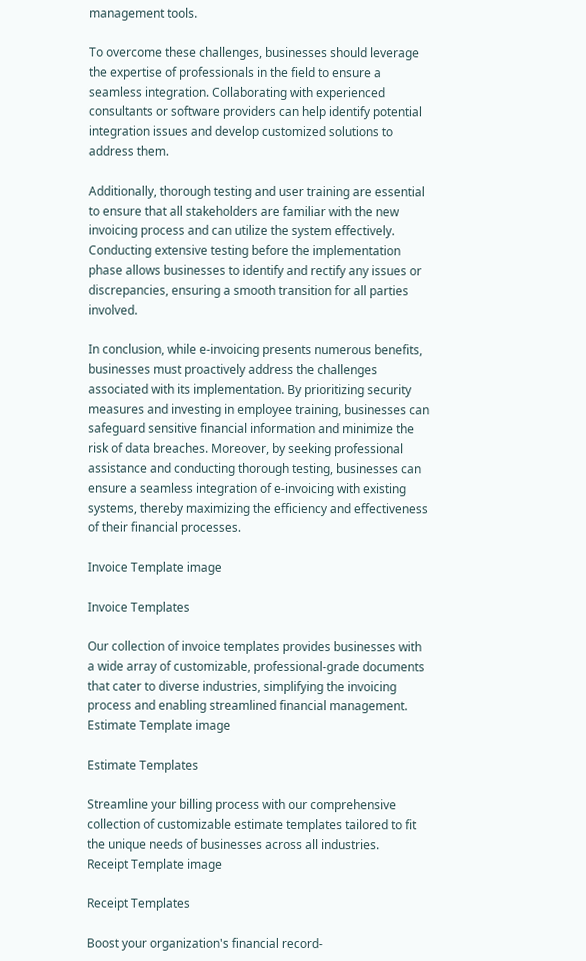management tools.

To overcome these challenges, businesses should leverage the expertise of professionals in the field to ensure a seamless integration. Collaborating with experienced consultants or software providers can help identify potential integration issues and develop customized solutions to address them.

Additionally, thorough testing and user training are essential to ensure that all stakeholders are familiar with the new invoicing process and can utilize the system effectively. Conducting extensive testing before the implementation phase allows businesses to identify and rectify any issues or discrepancies, ensuring a smooth transition for all parties involved.

In conclusion, while e-invoicing presents numerous benefits, businesses must proactively address the challenges associated with its implementation. By prioritizing security measures and investing in employee training, businesses can safeguard sensitive financial information and minimize the risk of data breaches. Moreover, by seeking professional assistance and conducting thorough testing, businesses can ensure a seamless integration of e-invoicing with existing systems, thereby maximizing the efficiency and effectiveness of their financial processes.

Invoice Template image

Invoice Templates

Our collection of invoice templates provides businesses with a wide array of customizable, professional-grade documents that cater to diverse industries, simplifying the invoicing process and enabling streamlined financial management.
Estimate Template image

Estimate Templates

Streamline your billing process with our comprehensive collection of customizable estimate templates tailored to fit the unique needs of businesses across all industries.
Receipt Template image

Receipt Templates

Boost your organization's financial record-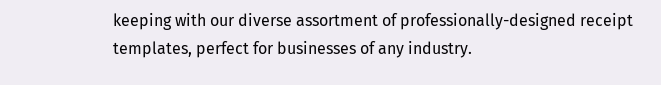keeping with our diverse assortment of professionally-designed receipt templates, perfect for businesses of any industry.